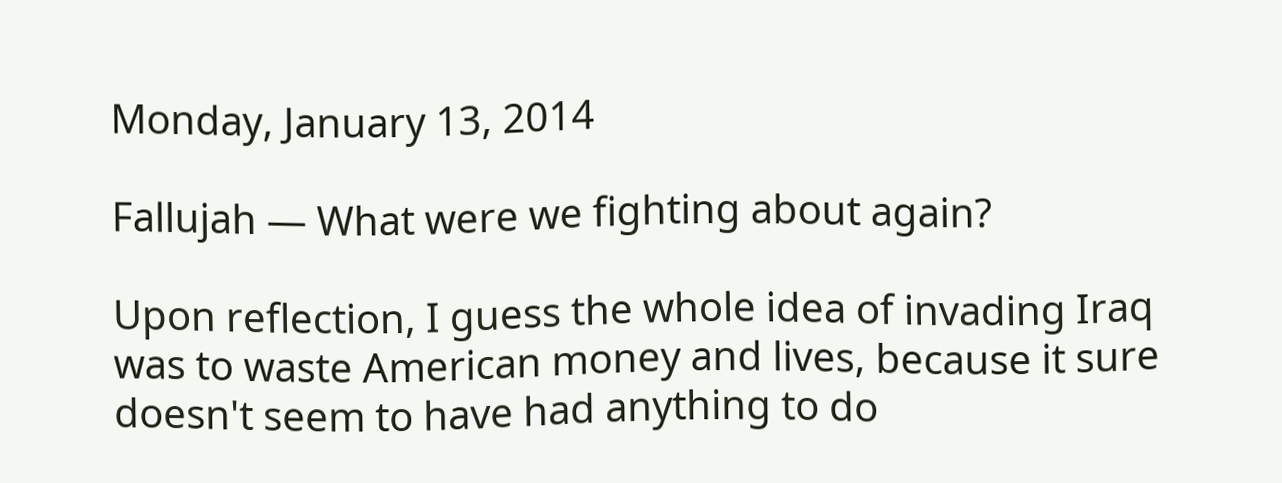Monday, January 13, 2014

Fallujah — What were we fighting about again?

Upon reflection, I guess the whole idea of invading Iraq was to waste American money and lives, because it sure doesn't seem to have had anything to do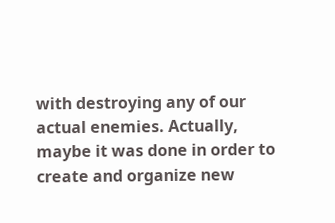with destroying any of our actual enemies. Actually, maybe it was done in order to create and organize new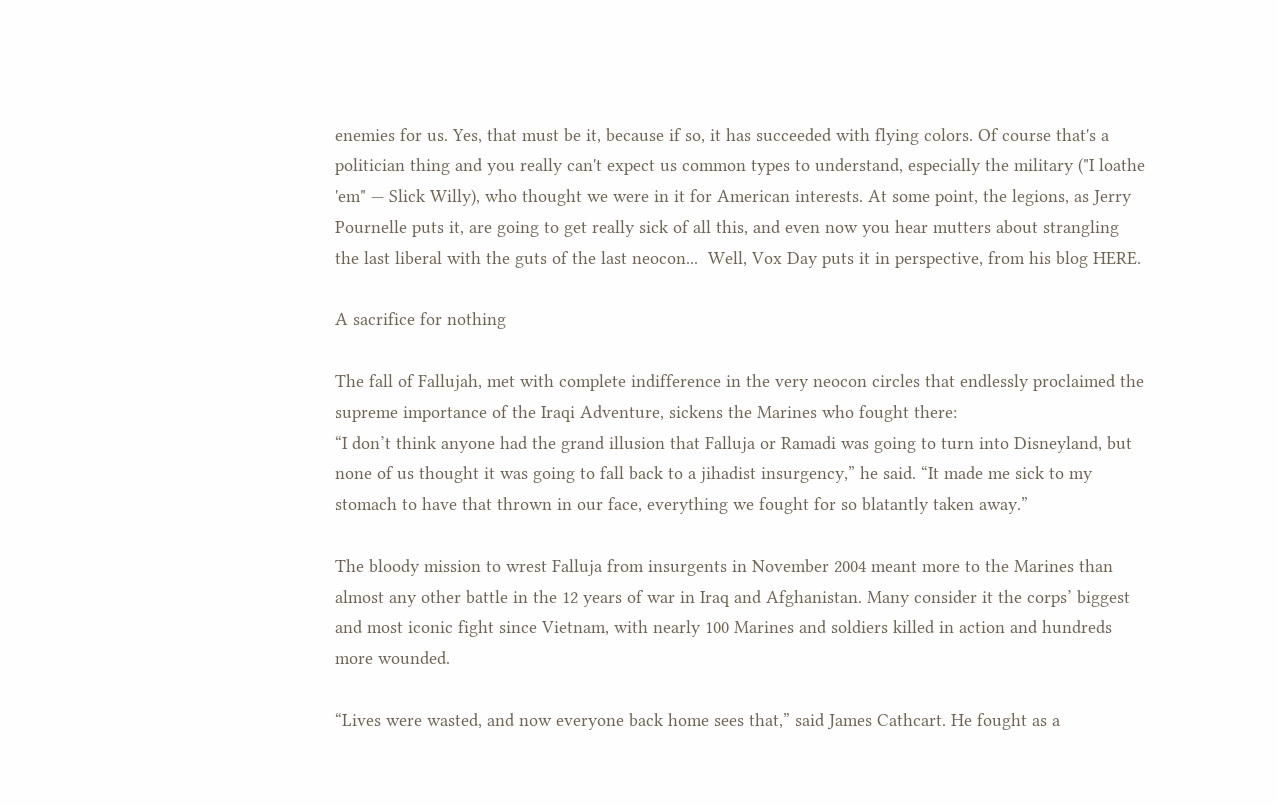enemies for us. Yes, that must be it, because if so, it has succeeded with flying colors. Of course that's a politician thing and you really can't expect us common types to understand, especially the military ("I loathe 'em" — Slick Willy), who thought we were in it for American interests. At some point, the legions, as Jerry Pournelle puts it, are going to get really sick of all this, and even now you hear mutters about strangling the last liberal with the guts of the last neocon...  Well, Vox Day puts it in perspective, from his blog HERE.

A sacrifice for nothing

The fall of Fallujah, met with complete indifference in the very neocon circles that endlessly proclaimed the supreme importance of the Iraqi Adventure, sickens the Marines who fought there:
“I don’t think anyone had the grand illusion that Falluja or Ramadi was going to turn into Disneyland, but none of us thought it was going to fall back to a jihadist insurgency,” he said. “It made me sick to my stomach to have that thrown in our face, everything we fought for so blatantly taken away.”

The bloody mission to wrest Falluja from insurgents in November 2004 meant more to the Marines than almost any other battle in the 12 years of war in Iraq and Afghanistan. Many consider it the corps’ biggest and most iconic fight since Vietnam, with nearly 100 Marines and soldiers killed in action and hundreds more wounded.

“Lives were wasted, and now everyone back home sees that,” said James Cathcart. He fought as a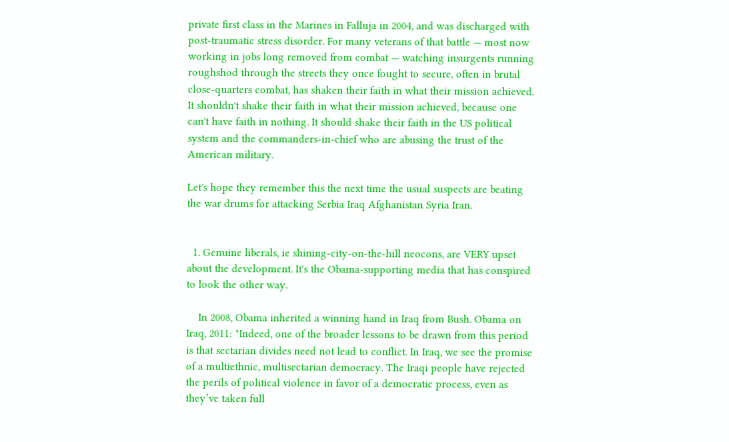private first class in the Marines in Falluja in 2004, and was discharged with post-traumatic stress disorder. For many veterans of that battle — most now working in jobs long removed from combat — watching insurgents running roughshod through the streets they once fought to secure, often in brutal close-quarters combat, has shaken their faith in what their mission achieved.
It shouldn't shake their faith in what their mission achieved, because one can't have faith in nothing. It should shake their faith in the US political system and the commanders-in-chief who are abusing the trust of the American military.

Let's hope they remember this the next time the usual suspects are beating the war drums for attacking Serbia Iraq Afghanistan Syria Iran.


  1. Genuine liberals, ie shining-city-on-the-hill neocons, are VERY upset about the development. It's the Obama-supporting media that has conspired to look the other way.

    In 2008, Obama inherited a winning hand in Iraq from Bush. Obama on Iraq, 2011: "Indeed, one of the broader lessons to be drawn from this period is that sectarian divides need not lead to conflict. In Iraq, we see the promise of a multiethnic, multisectarian democracy. The Iraqi people have rejected the perils of political violence in favor of a democratic process, even as they’ve taken full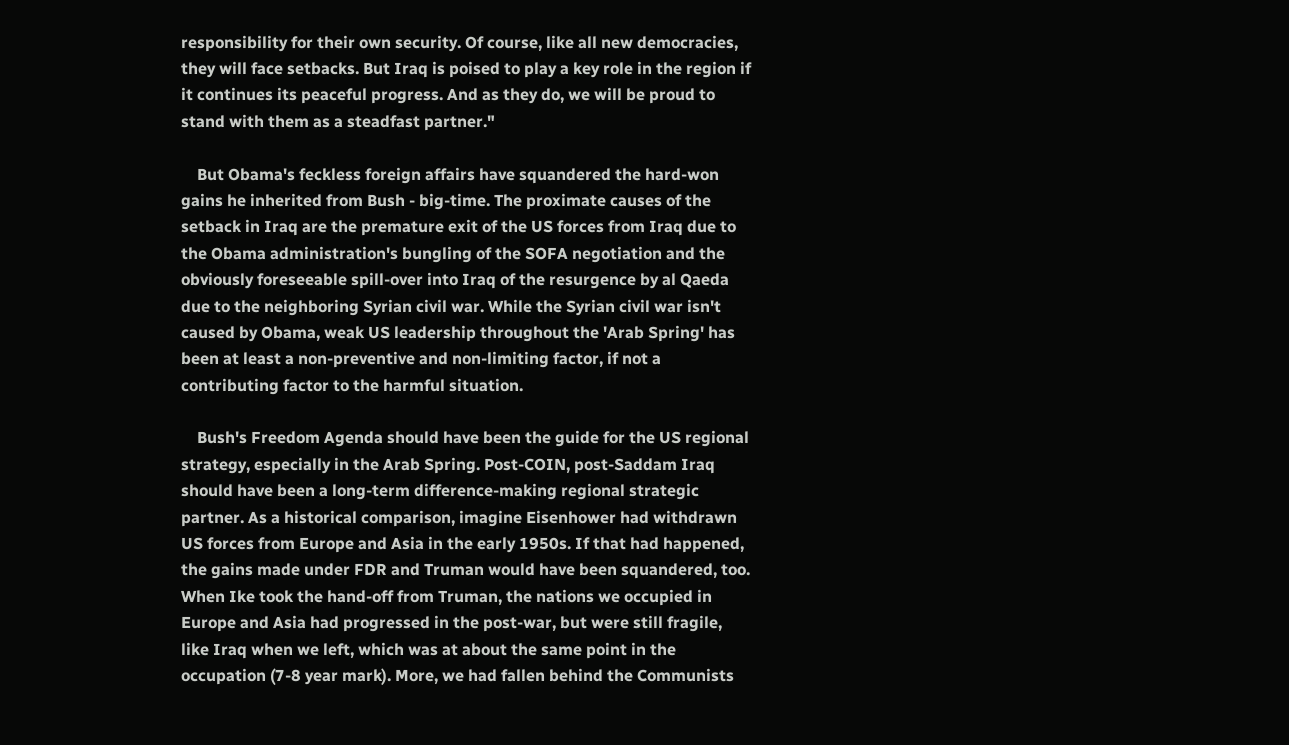responsibility for their own security. Of course, like all new democracies, they will face setbacks. But Iraq is poised to play a key role in the region if it continues its peaceful progress. And as they do, we will be proud to stand with them as a steadfast partner."

    But Obama's feckless foreign affairs have squandered the hard-won gains he inherited from Bush - big-time. The proximate causes of the setback in Iraq are the premature exit of the US forces from Iraq due to the Obama administration's bungling of the SOFA negotiation and the obviously foreseeable spill-over into Iraq of the resurgence by al Qaeda due to the neighboring Syrian civil war. While the Syrian civil war isn't caused by Obama, weak US leadership throughout the 'Arab Spring' has been at least a non-preventive and non-limiting factor, if not a contributing factor to the harmful situation.

    Bush's Freedom Agenda should have been the guide for the US regional strategy, especially in the Arab Spring. Post-COIN, post-Saddam Iraq should have been a long-term difference-making regional strategic partner. As a historical comparison, imagine Eisenhower had withdrawn US forces from Europe and Asia in the early 1950s. If that had happened, the gains made under FDR and Truman would have been squandered, too. When Ike took the hand-off from Truman, the nations we occupied in Europe and Asia had progressed in the post-war, but were still fragile, like Iraq when we left, which was at about the same point in the occupation (7-8 year mark). More, we had fallen behind the Communists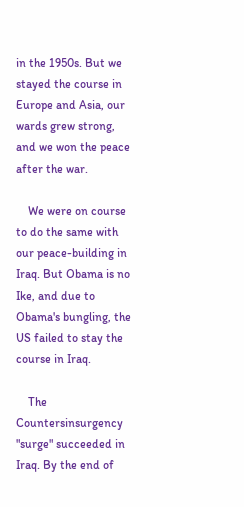in the 1950s. But we stayed the course in Europe and Asia, our wards grew strong, and we won the peace after the war.

    We were on course to do the same with our peace-building in Iraq. But Obama is no Ike, and due to Obama's bungling, the US failed to stay the course in Iraq.

    The Countersinsurgency "surge" succeeded in Iraq. By the end of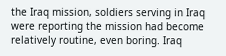the Iraq mission, soldiers serving in Iraq were reporting the mission had become relatively routine, even boring. Iraq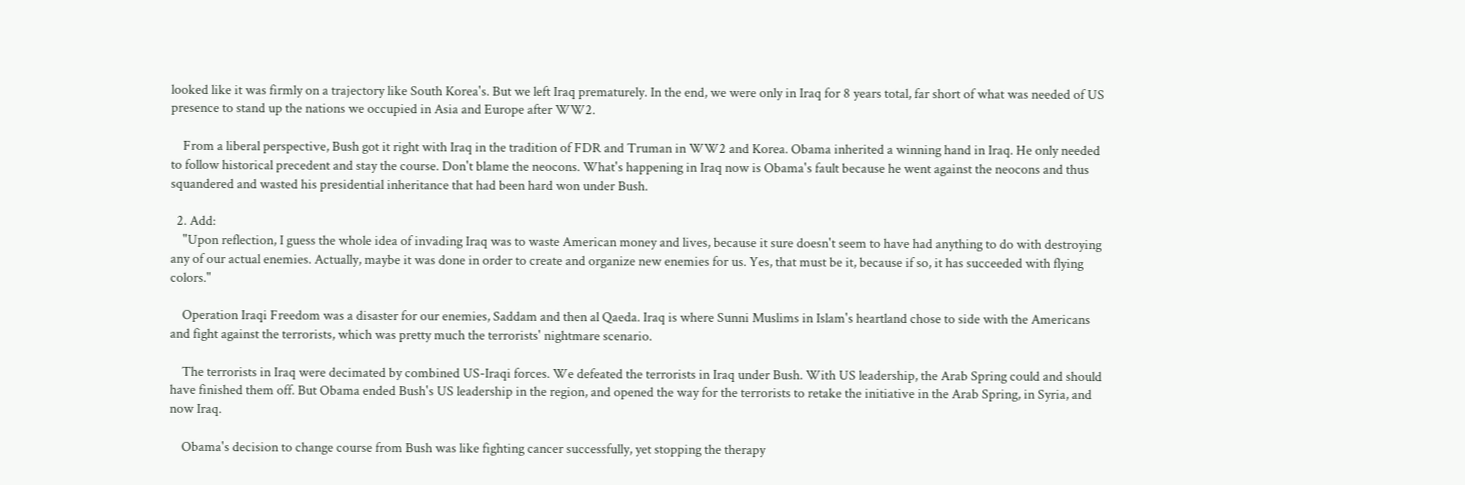looked like it was firmly on a trajectory like South Korea's. But we left Iraq prematurely. In the end, we were only in Iraq for 8 years total, far short of what was needed of US presence to stand up the nations we occupied in Asia and Europe after WW2.

    From a liberal perspective, Bush got it right with Iraq in the tradition of FDR and Truman in WW2 and Korea. Obama inherited a winning hand in Iraq. He only needed to follow historical precedent and stay the course. Don't blame the neocons. What's happening in Iraq now is Obama's fault because he went against the neocons and thus squandered and wasted his presidential inheritance that had been hard won under Bush.

  2. Add:
    "Upon reflection, I guess the whole idea of invading Iraq was to waste American money and lives, because it sure doesn't seem to have had anything to do with destroying any of our actual enemies. Actually, maybe it was done in order to create and organize new enemies for us. Yes, that must be it, because if so, it has succeeded with flying colors."

    Operation Iraqi Freedom was a disaster for our enemies, Saddam and then al Qaeda. Iraq is where Sunni Muslims in Islam's heartland chose to side with the Americans and fight against the terrorists, which was pretty much the terrorists' nightmare scenario.

    The terrorists in Iraq were decimated by combined US-Iraqi forces. We defeated the terrorists in Iraq under Bush. With US leadership, the Arab Spring could and should have finished them off. But Obama ended Bush's US leadership in the region, and opened the way for the terrorists to retake the initiative in the Arab Spring, in Syria, and now Iraq.

    Obama's decision to change course from Bush was like fighting cancer successfully, yet stopping the therapy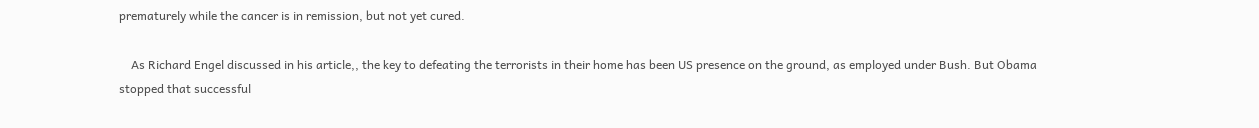prematurely while the cancer is in remission, but not yet cured.

    As Richard Engel discussed in his article,, the key to defeating the terrorists in their home has been US presence on the ground, as employed under Bush. But Obama stopped that successful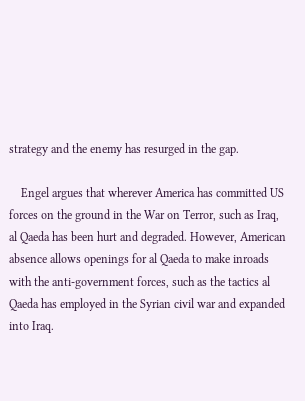strategy and the enemy has resurged in the gap.

    Engel argues that wherever America has committed US forces on the ground in the War on Terror, such as Iraq, al Qaeda has been hurt and degraded. However, American absence allows openings for al Qaeda to make inroads with the anti-government forces, such as the tactics al Qaeda has employed in the Syrian civil war and expanded into Iraq.